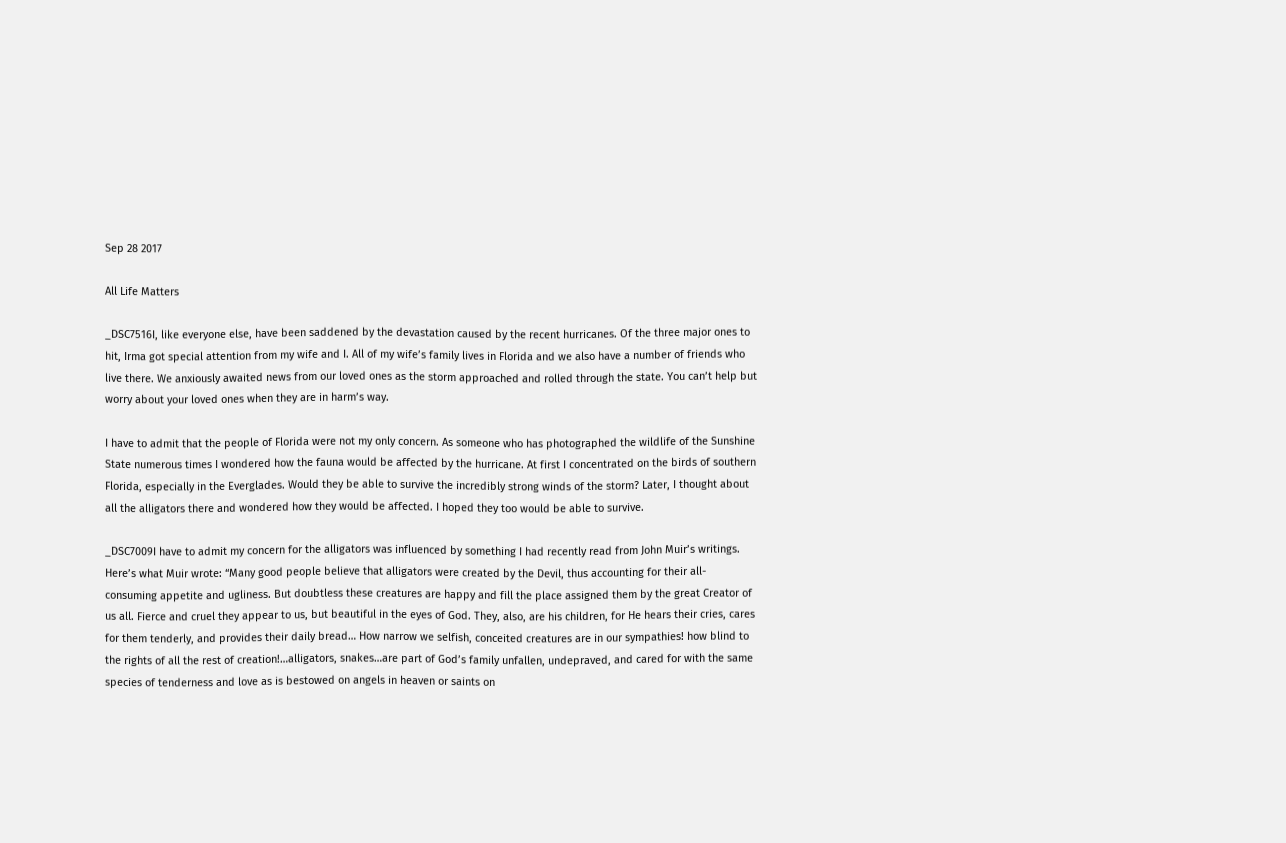Sep 28 2017

All Life Matters

_DSC7516I, like everyone else, have been saddened by the devastation caused by the recent hurricanes. Of the three major ones to hit, Irma got special attention from my wife and I. All of my wife’s family lives in Florida and we also have a number of friends who live there. We anxiously awaited news from our loved ones as the storm approached and rolled through the state. You can’t help but worry about your loved ones when they are in harm’s way.

I have to admit that the people of Florida were not my only concern. As someone who has photographed the wildlife of the Sunshine State numerous times I wondered how the fauna would be affected by the hurricane. At first I concentrated on the birds of southern Florida, especially in the Everglades. Would they be able to survive the incredibly strong winds of the storm? Later, I thought about all the alligators there and wondered how they would be affected. I hoped they too would be able to survive.

_DSC7009I have to admit my concern for the alligators was influenced by something I had recently read from John Muir’s writings. Here’s what Muir wrote: “Many good people believe that alligators were created by the Devil, thus accounting for their all-consuming appetite and ugliness. But doubtless these creatures are happy and fill the place assigned them by the great Creator of us all. Fierce and cruel they appear to us, but beautiful in the eyes of God. They, also, are his children, for He hears their cries, cares for them tenderly, and provides their daily bread… How narrow we selfish, conceited creatures are in our sympathies! how blind to the rights of all the rest of creation!…alligators, snakes…are part of God’s family unfallen, undepraved, and cared for with the same species of tenderness and love as is bestowed on angels in heaven or saints on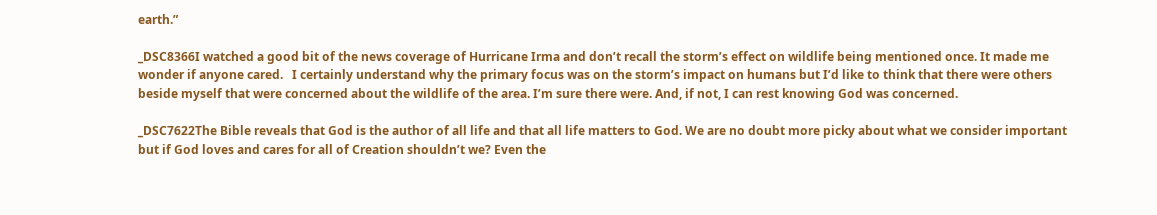earth.”

_DSC8366I watched a good bit of the news coverage of Hurricane Irma and don’t recall the storm’s effect on wildlife being mentioned once. It made me wonder if anyone cared.   I certainly understand why the primary focus was on the storm’s impact on humans but I’d like to think that there were others beside myself that were concerned about the wildlife of the area. I’m sure there were. And, if not, I can rest knowing God was concerned.

_DSC7622The Bible reveals that God is the author of all life and that all life matters to God. We are no doubt more picky about what we consider important but if God loves and cares for all of Creation shouldn’t we? Even the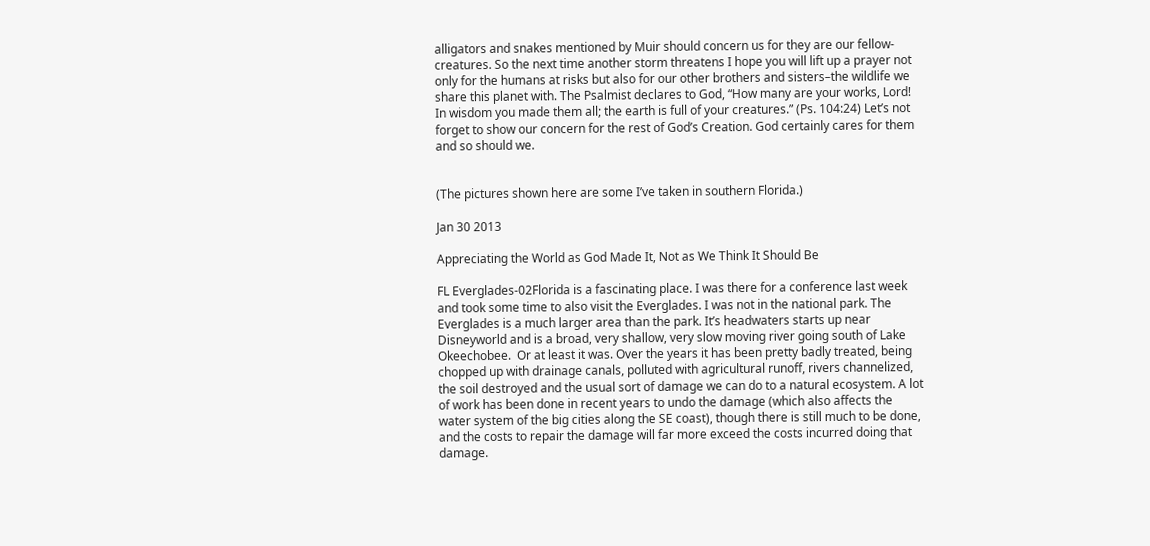alligators and snakes mentioned by Muir should concern us for they are our fellow-creatures. So the next time another storm threatens I hope you will lift up a prayer not only for the humans at risks but also for our other brothers and sisters–the wildlife we share this planet with. The Psalmist declares to God, “How many are your works, Lord! In wisdom you made them all; the earth is full of your creatures.” (Ps. 104:24) Let’s not forget to show our concern for the rest of God’s Creation. God certainly cares for them and so should we.


(The pictures shown here are some I’ve taken in southern Florida.)

Jan 30 2013

Appreciating the World as God Made It, Not as We Think It Should Be

FL Everglades-02Florida is a fascinating place. I was there for a conference last week and took some time to also visit the Everglades. I was not in the national park. The Everglades is a much larger area than the park. It’s headwaters starts up near Disneyworld and is a broad, very shallow, very slow moving river going south of Lake Okeechobee.  Or at least it was. Over the years it has been pretty badly treated, being chopped up with drainage canals, polluted with agricultural runoff, rivers channelized, the soil destroyed and the usual sort of damage we can do to a natural ecosystem. A lot of work has been done in recent years to undo the damage (which also affects the water system of the big cities along the SE coast), though there is still much to be done, and the costs to repair the damage will far more exceed the costs incurred doing that damage.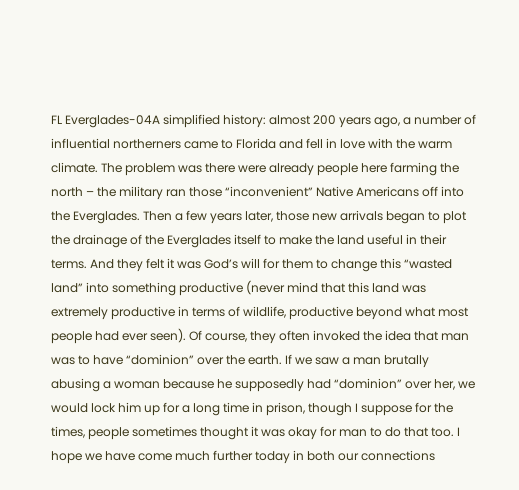FL Everglades-04A simplified history: almost 200 years ago, a number of influential northerners came to Florida and fell in love with the warm climate. The problem was there were already people here farming the north – the military ran those “inconvenient” Native Americans off into the Everglades. Then a few years later, those new arrivals began to plot the drainage of the Everglades itself to make the land useful in their terms. And they felt it was God’s will for them to change this “wasted land” into something productive (never mind that this land was extremely productive in terms of wildlife, productive beyond what most people had ever seen). Of course, they often invoked the idea that man was to have “dominion” over the earth. If we saw a man brutally abusing a woman because he supposedly had “dominion” over her, we would lock him up for a long time in prison, though I suppose for the times, people sometimes thought it was okay for man to do that too. I hope we have come much further today in both our connections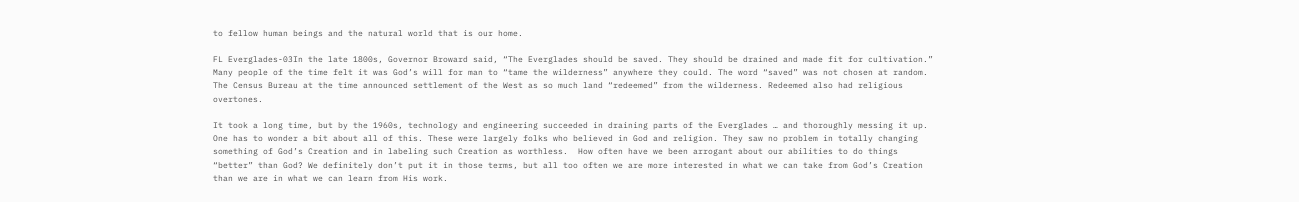to fellow human beings and the natural world that is our home.

FL Everglades-03In the late 1800s, Governor Broward said, “The Everglades should be saved. They should be drained and made fit for cultivation.”  Many people of the time felt it was God’s will for man to “tame the wilderness” anywhere they could. The word “saved” was not chosen at random. The Census Bureau at the time announced settlement of the West as so much land “redeemed” from the wilderness. Redeemed also had religious overtones.

It took a long time, but by the 1960s, technology and engineering succeeded in draining parts of the Everglades … and thoroughly messing it up.  One has to wonder a bit about all of this. These were largely folks who believed in God and religion. They saw no problem in totally changing something of God’s Creation and in labeling such Creation as worthless.  How often have we been arrogant about our abilities to do things “better” than God? We definitely don’t put it in those terms, but all too often we are more interested in what we can take from God’s Creation than we are in what we can learn from His work.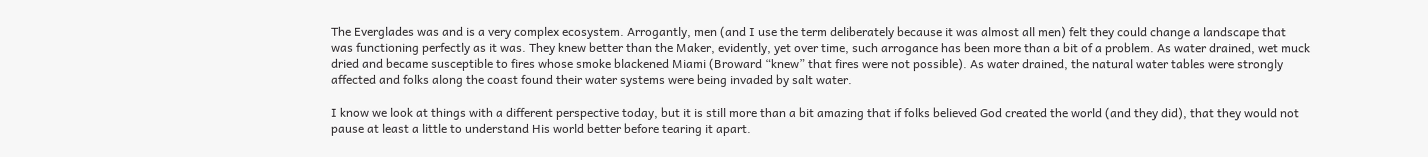The Everglades was and is a very complex ecosystem. Arrogantly, men (and I use the term deliberately because it was almost all men) felt they could change a landscape that was functioning perfectly as it was. They knew better than the Maker, evidently, yet over time, such arrogance has been more than a bit of a problem. As water drained, wet muck dried and became susceptible to fires whose smoke blackened Miami (Broward “knew” that fires were not possible). As water drained, the natural water tables were strongly affected and folks along the coast found their water systems were being invaded by salt water.

I know we look at things with a different perspective today, but it is still more than a bit amazing that if folks believed God created the world (and they did), that they would not pause at least a little to understand His world better before tearing it apart.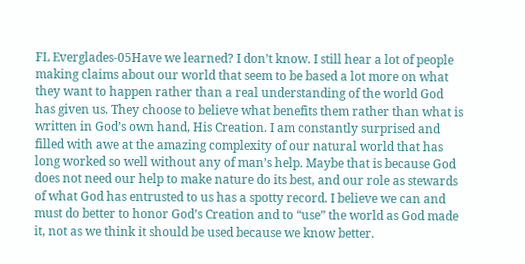FL Everglades-05Have we learned? I don’t know. I still hear a lot of people making claims about our world that seem to be based a lot more on what they want to happen rather than a real understanding of the world God has given us. They choose to believe what benefits them rather than what is written in God’s own hand, His Creation. I am constantly surprised and filled with awe at the amazing complexity of our natural world that has long worked so well without any of man’s help. Maybe that is because God does not need our help to make nature do its best, and our role as stewards of what God has entrusted to us has a spotty record. I believe we can and must do better to honor God’s Creation and to “use” the world as God made it, not as we think it should be used because we know better.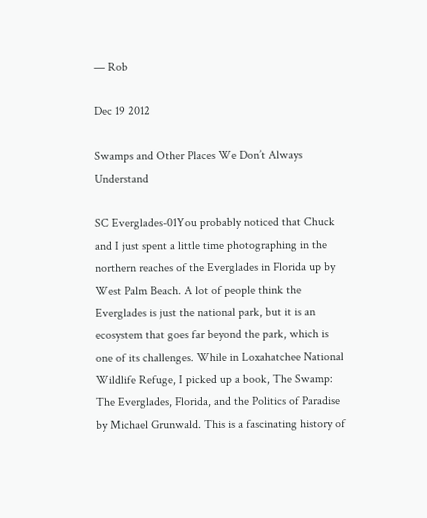— Rob

Dec 19 2012

Swamps and Other Places We Don’t Always Understand

SC Everglades-01You probably noticed that Chuck and I just spent a little time photographing in the northern reaches of the Everglades in Florida up by West Palm Beach. A lot of people think the Everglades is just the national park, but it is an ecosystem that goes far beyond the park, which is one of its challenges. While in Loxahatchee National Wildlife Refuge, I picked up a book, The Swamp: The Everglades, Florida, and the Politics of Paradise by Michael Grunwald. This is a fascinating history of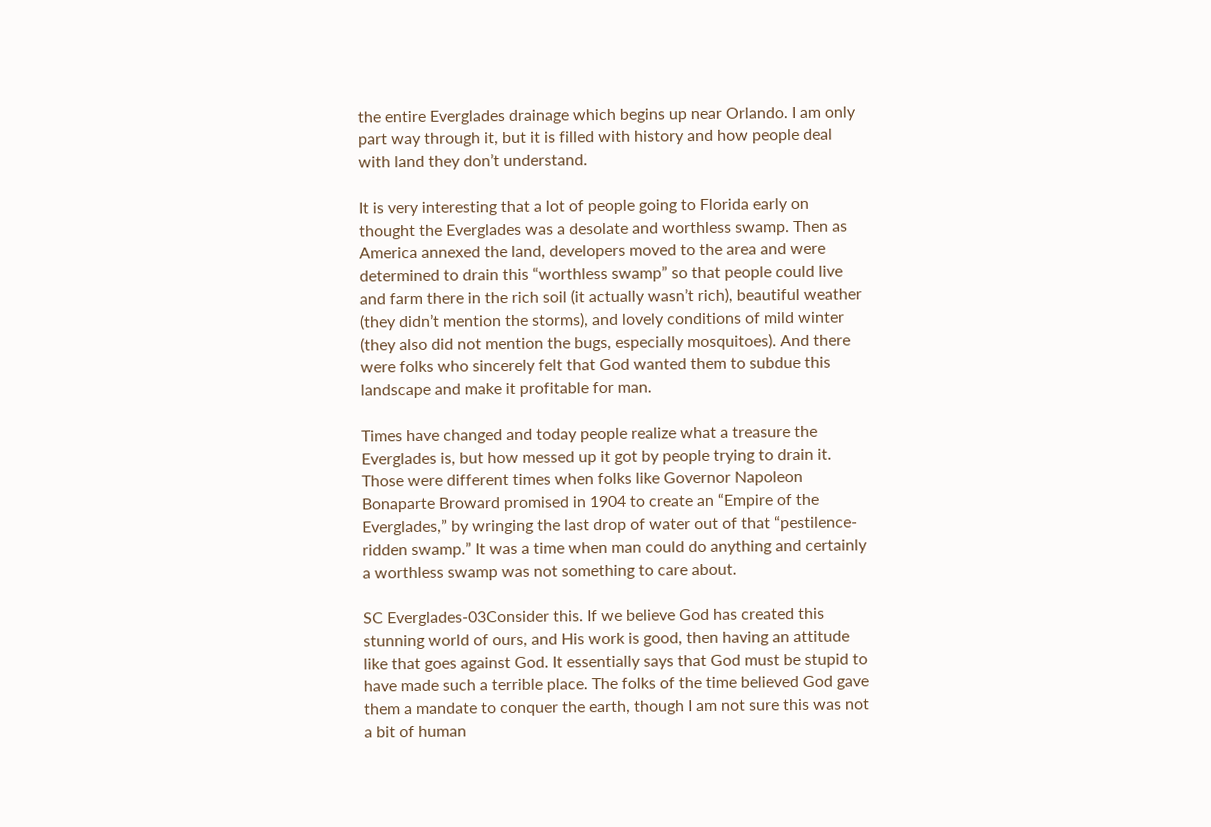the entire Everglades drainage which begins up near Orlando. I am only part way through it, but it is filled with history and how people deal with land they don’t understand.

It is very interesting that a lot of people going to Florida early on thought the Everglades was a desolate and worthless swamp. Then as America annexed the land, developers moved to the area and were determined to drain this “worthless swamp” so that people could live and farm there in the rich soil (it actually wasn’t rich), beautiful weather (they didn’t mention the storms), and lovely conditions of mild winter (they also did not mention the bugs, especially mosquitoes). And there were folks who sincerely felt that God wanted them to subdue this landscape and make it profitable for man.

Times have changed and today people realize what a treasure the Everglades is, but how messed up it got by people trying to drain it. Those were different times when folks like Governor Napoleon Bonaparte Broward promised in 1904 to create an “Empire of the Everglades,” by wringing the last drop of water out of that “pestilence-ridden swamp.” It was a time when man could do anything and certainly a worthless swamp was not something to care about.

SC Everglades-03Consider this. If we believe God has created this stunning world of ours, and His work is good, then having an attitude like that goes against God. It essentially says that God must be stupid to have made such a terrible place. The folks of the time believed God gave them a mandate to conquer the earth, though I am not sure this was not a bit of human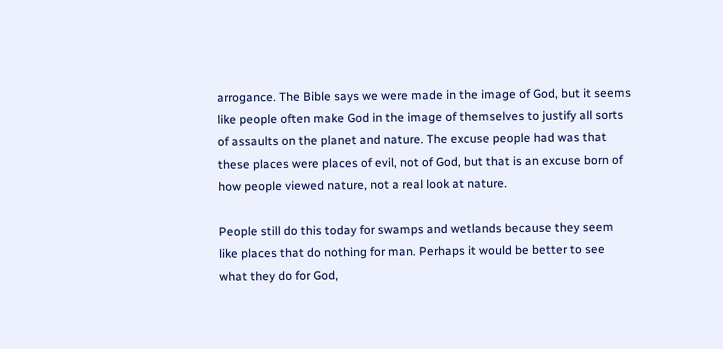arrogance. The Bible says we were made in the image of God, but it seems like people often make God in the image of themselves to justify all sorts of assaults on the planet and nature. The excuse people had was that these places were places of evil, not of God, but that is an excuse born of how people viewed nature, not a real look at nature.

People still do this today for swamps and wetlands because they seem like places that do nothing for man. Perhaps it would be better to see what they do for God,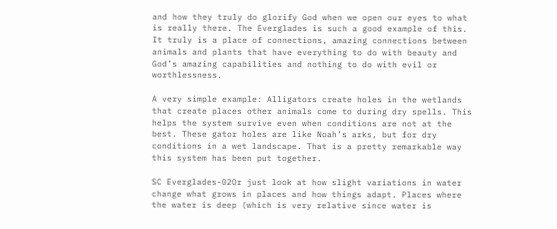and how they truly do glorify God when we open our eyes to what is really there. The Everglades is such a good example of this. It truly is a place of connections, amazing connections between animals and plants that have everything to do with beauty and God’s amazing capabilities and nothing to do with evil or worthlessness.

A very simple example: Alligators create holes in the wetlands that create places other animals come to during dry spells. This helps the system survive even when conditions are not at the best. These gator holes are like Noah’s arks, but for dry conditions in a wet landscape. That is a pretty remarkable way this system has been put together.

SC Everglades-02Or just look at how slight variations in water change what grows in places and how things adapt. Places where the water is deep (which is very relative since water is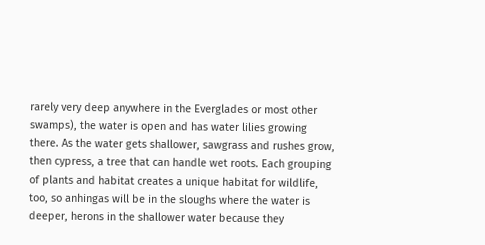rarely very deep anywhere in the Everglades or most other swamps), the water is open and has water lilies growing there. As the water gets shallower, sawgrass and rushes grow, then cypress, a tree that can handle wet roots. Each grouping of plants and habitat creates a unique habitat for wildlife, too, so anhingas will be in the sloughs where the water is deeper, herons in the shallower water because they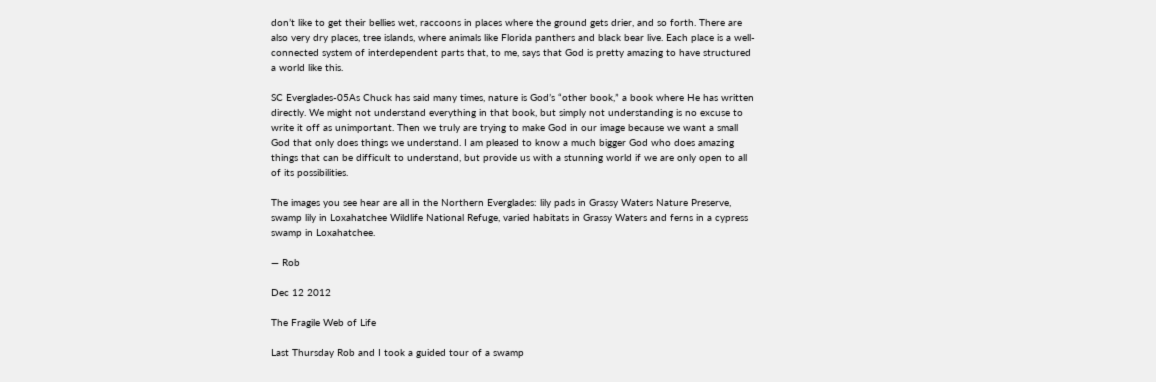don’t like to get their bellies wet, raccoons in places where the ground gets drier, and so forth. There are also very dry places, tree islands, where animals like Florida panthers and black bear live. Each place is a well-connected system of interdependent parts that, to me, says that God is pretty amazing to have structured a world like this.

SC Everglades-05As Chuck has said many times, nature is God’s “other book,” a book where He has written directly. We might not understand everything in that book, but simply not understanding is no excuse to write it off as unimportant. Then we truly are trying to make God in our image because we want a small God that only does things we understand. I am pleased to know a much bigger God who does amazing things that can be difficult to understand, but provide us with a stunning world if we are only open to all of its possibilities.

The images you see hear are all in the Northern Everglades: lily pads in Grassy Waters Nature Preserve, swamp lily in Loxahatchee Wildlife National Refuge, varied habitats in Grassy Waters and ferns in a cypress swamp in Loxahatchee.

— Rob

Dec 12 2012

The Fragile Web of Life

Last Thursday Rob and I took a guided tour of a swamp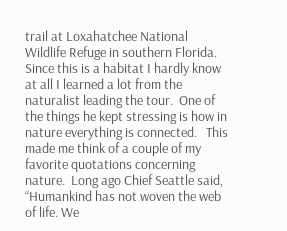trail at Loxahatchee National Wildlife Refuge in southern Florida.  Since this is a habitat I hardly know at all I learned a lot from the naturalist leading the tour.  One of the things he kept stressing is how in nature everything is connected.   This made me think of a couple of my favorite quotations concerning nature.  Long ago Chief Seattle said, “Humankind has not woven the web of life. We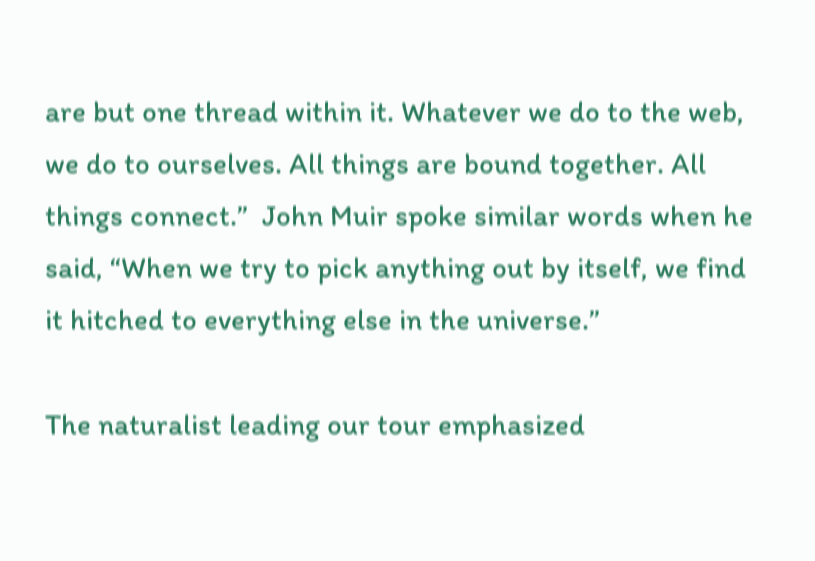are but one thread within it. Whatever we do to the web, we do to ourselves. All things are bound together. All things connect.”  John Muir spoke similar words when he said, “When we try to pick anything out by itself, we find it hitched to everything else in the universe.”

The naturalist leading our tour emphasized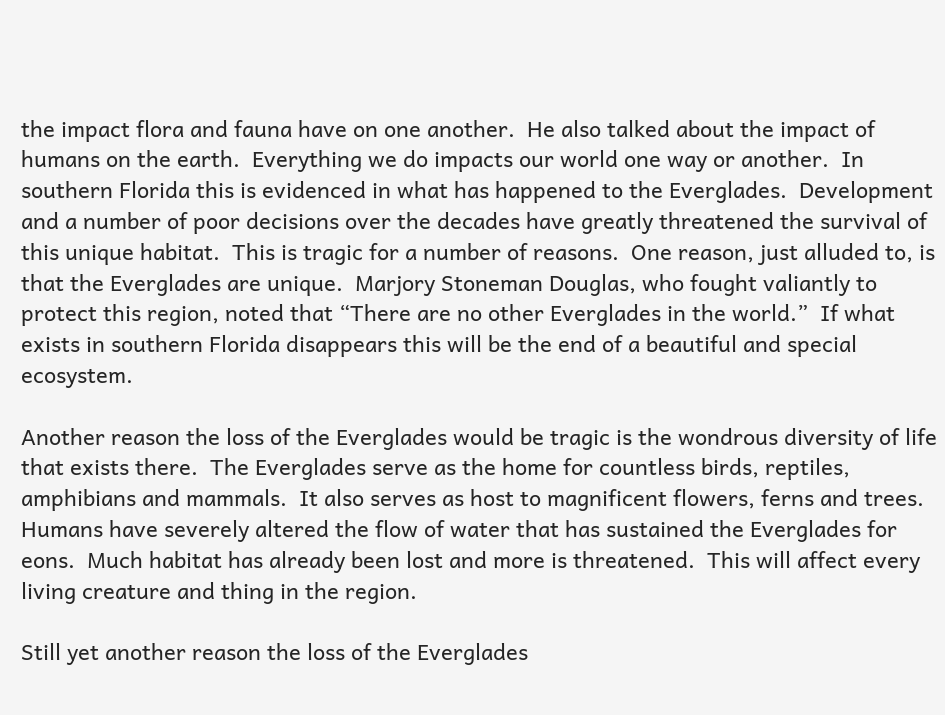the impact flora and fauna have on one another.  He also talked about the impact of humans on the earth.  Everything we do impacts our world one way or another.  In southern Florida this is evidenced in what has happened to the Everglades.  Development and a number of poor decisions over the decades have greatly threatened the survival of this unique habitat.  This is tragic for a number of reasons.  One reason, just alluded to, is that the Everglades are unique.  Marjory Stoneman Douglas, who fought valiantly to protect this region, noted that “There are no other Everglades in the world.”  If what exists in southern Florida disappears this will be the end of a beautiful and special ecosystem.

Another reason the loss of the Everglades would be tragic is the wondrous diversity of life that exists there.  The Everglades serve as the home for countless birds, reptiles, amphibians and mammals.  It also serves as host to magnificent flowers, ferns and trees.  Humans have severely altered the flow of water that has sustained the Everglades for eons.  Much habitat has already been lost and more is threatened.  This will affect every living creature and thing in the region.

Still yet another reason the loss of the Everglades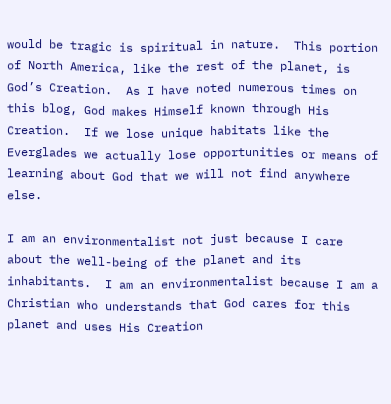would be tragic is spiritual in nature.  This portion of North America, like the rest of the planet, is God’s Creation.  As I have noted numerous times on this blog, God makes Himself known through His Creation.  If we lose unique habitats like the Everglades we actually lose opportunities or means of learning about God that we will not find anywhere else.

I am an environmentalist not just because I care about the well-being of the planet and its inhabitants.  I am an environmentalist because I am a Christian who understands that God cares for this planet and uses His Creation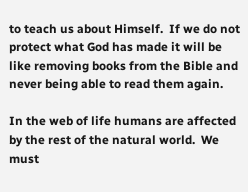to teach us about Himself.  If we do not protect what God has made it will be like removing books from the Bible and never being able to read them again.

In the web of life humans are affected by the rest of the natural world.  We must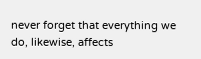never forget that everything we do, likewise, affects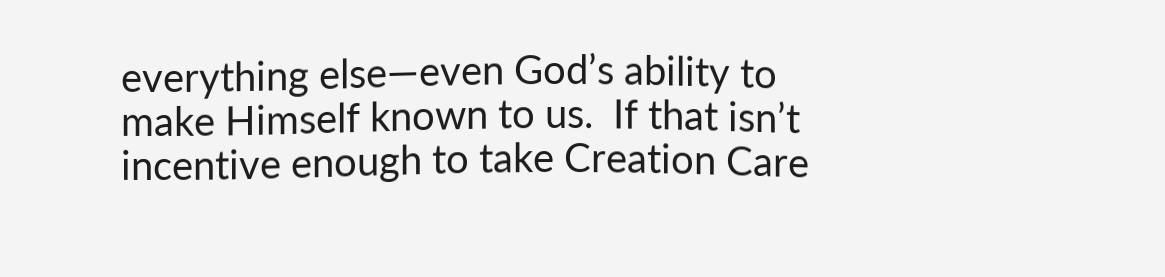everything else—even God’s ability to make Himself known to us.  If that isn’t incentive enough to take Creation Care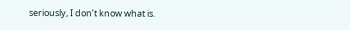seriously, I don’t know what is.